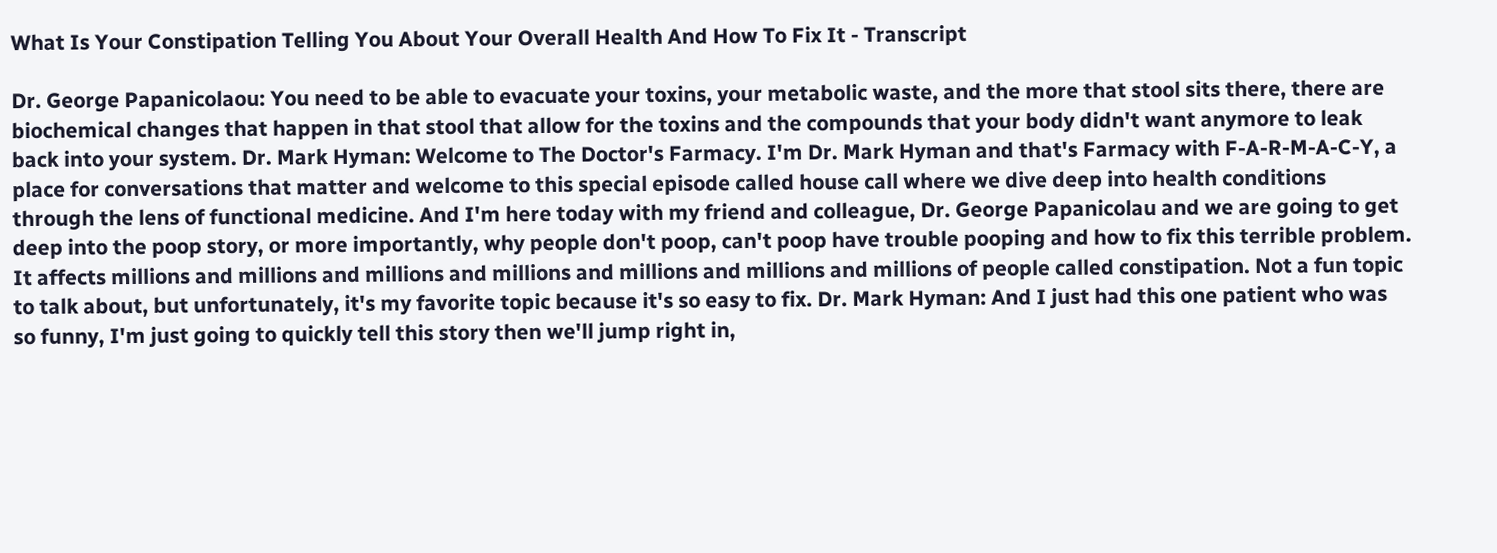What Is Your Constipation Telling You About Your Overall Health And How To Fix It - Transcript

Dr. George Papanicolaou: You need to be able to evacuate your toxins, your metabolic waste, and the more that stool sits there, there are biochemical changes that happen in that stool that allow for the toxins and the compounds that your body didn't want anymore to leak back into your system. Dr. Mark Hyman: Welcome to The Doctor's Farmacy. I'm Dr. Mark Hyman and that's Farmacy with F-A-R-M-A-C-Y, a place for conversations that matter and welcome to this special episode called house call where we dive deep into health conditions through the lens of functional medicine. And I'm here today with my friend and colleague, Dr. George Papanicolau and we are going to get deep into the poop story, or more importantly, why people don't poop, can't poop have trouble pooping and how to fix this terrible problem. It affects millions and millions and millions and millions and millions and millions and millions of people called constipation. Not a fun topic to talk about, but unfortunately, it's my favorite topic because it's so easy to fix. Dr. Mark Hyman: And I just had this one patient who was so funny, I'm just going to quickly tell this story then we'll jump right in,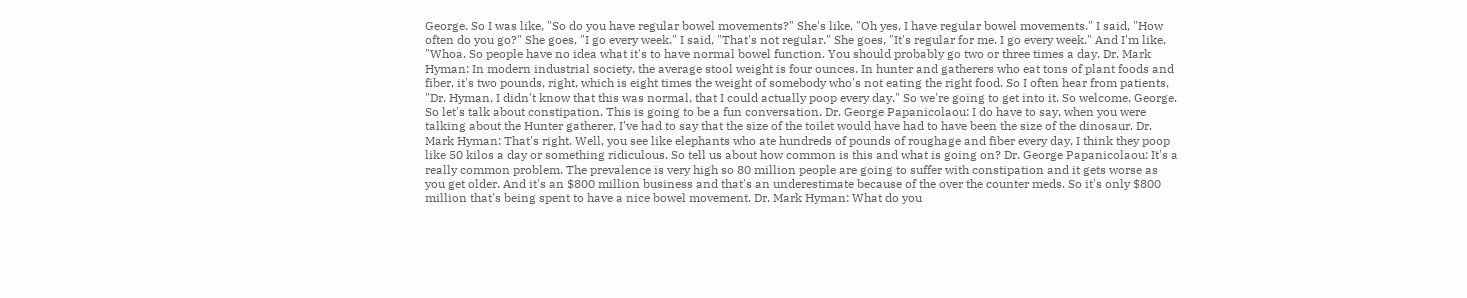George. So I was like, "So do you have regular bowel movements?" She's like, "Oh yes, I have regular bowel movements." I said, "How often do you go?" She goes, "I go every week." I said, "That's not regular." She goes, "It's regular for me. I go every week." And I'm like, "Whoa. So people have no idea what it's to have normal bowel function. You should probably go two or three times a day. Dr. Mark Hyman: In modern industrial society, the average stool weight is four ounces. In hunter and gatherers who eat tons of plant foods and fiber, it's two pounds, right, which is eight times the weight of somebody who's not eating the right food. So I often hear from patients, "Dr. Hyman, I didn't know that this was normal, that I could actually poop every day." So we're going to get into it. So welcome, George. So let's talk about constipation. This is going to be a fun conversation. Dr. George Papanicolaou: I do have to say, when you were talking about the Hunter gatherer, I've had to say that the size of the toilet would have had to have been the size of the dinosaur. Dr. Mark Hyman: That's right. Well, you see like elephants who ate hundreds of pounds of roughage and fiber every day, I think they poop like 50 kilos a day or something ridiculous. So tell us about how common is this and what is going on? Dr. George Papanicolaou: It's a really common problem. The prevalence is very high so 80 million people are going to suffer with constipation and it gets worse as you get older. And it's an $800 million business and that's an underestimate because of the over the counter meds. So it's only $800 million that's being spent to have a nice bowel movement. Dr. Mark Hyman: What do you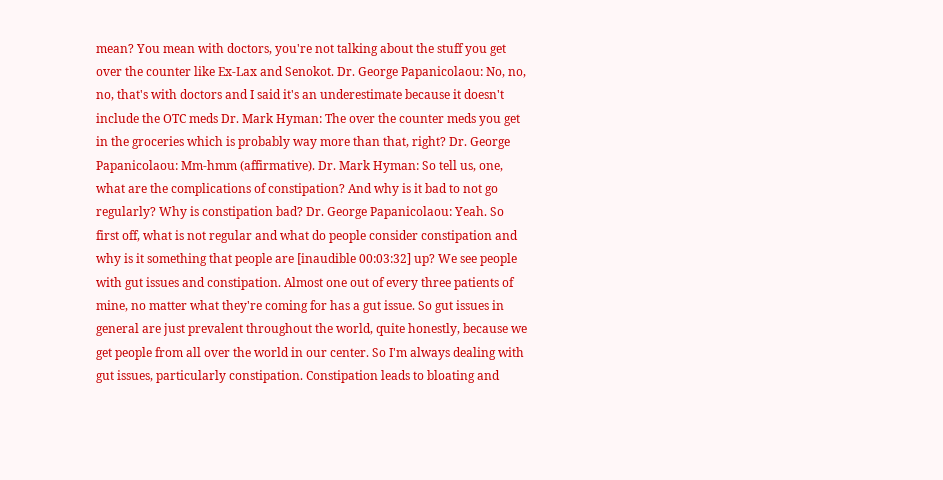mean? You mean with doctors, you're not talking about the stuff you get over the counter like Ex-Lax and Senokot. Dr. George Papanicolaou: No, no, no, that's with doctors and I said it's an underestimate because it doesn't include the OTC meds Dr. Mark Hyman: The over the counter meds you get in the groceries which is probably way more than that, right? Dr. George Papanicolaou: Mm-hmm (affirmative). Dr. Mark Hyman: So tell us, one, what are the complications of constipation? And why is it bad to not go regularly? Why is constipation bad? Dr. George Papanicolaou: Yeah. So first off, what is not regular and what do people consider constipation and why is it something that people are [inaudible 00:03:32] up? We see people with gut issues and constipation. Almost one out of every three patients of mine, no matter what they're coming for has a gut issue. So gut issues in general are just prevalent throughout the world, quite honestly, because we get people from all over the world in our center. So I'm always dealing with gut issues, particularly constipation. Constipation leads to bloating and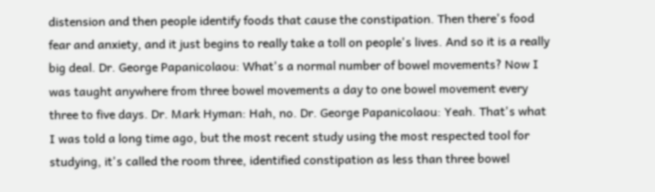distension and then people identify foods that cause the constipation. Then there's food fear and anxiety, and it just begins to really take a toll on people's lives. And so it is a really big deal. Dr. George Papanicolaou: What's a normal number of bowel movements? Now I was taught anywhere from three bowel movements a day to one bowel movement every three to five days. Dr. Mark Hyman: Hah, no. Dr. George Papanicolaou: Yeah. That's what I was told a long time ago, but the most recent study using the most respected tool for studying, it's called the room three, identified constipation as less than three bowel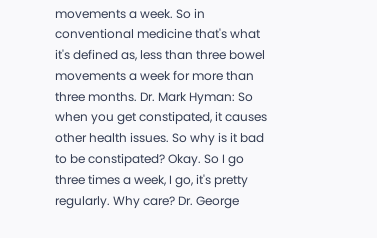movements a week. So in conventional medicine that's what it's defined as, less than three bowel movements a week for more than three months. Dr. Mark Hyman: So when you get constipated, it causes other health issues. So why is it bad to be constipated? Okay. So I go three times a week, I go, it's pretty regularly. Why care? Dr. George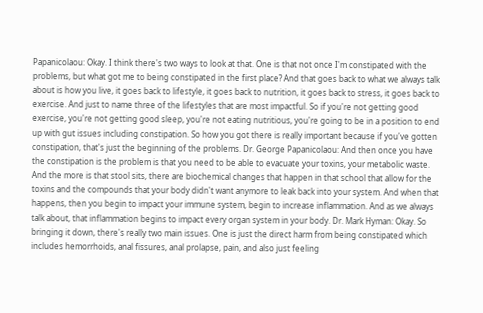Papanicolaou: Okay. I think there's two ways to look at that. One is that not once I'm constipated with the problems, but what got me to being constipated in the first place? And that goes back to what we always talk about is how you live, it goes back to lifestyle, it goes back to nutrition, it goes back to stress, it goes back to exercise. And just to name three of the lifestyles that are most impactful. So if you're not getting good exercise, you're not getting good sleep, you're not eating nutritious, you're going to be in a position to end up with gut issues including constipation. So how you got there is really important because if you've gotten constipation, that's just the beginning of the problems. Dr. George Papanicolaou: And then once you have the constipation is the problem is that you need to be able to evacuate your toxins, your metabolic waste. And the more is that stool sits, there are biochemical changes that happen in that school that allow for the toxins and the compounds that your body didn't want anymore to leak back into your system. And when that happens, then you begin to impact your immune system, begin to increase inflammation. And as we always talk about, that inflammation begins to impact every organ system in your body. Dr. Mark Hyman: Okay. So bringing it down, there's really two main issues. One is just the direct harm from being constipated which includes hemorrhoids, anal fissures, anal prolapse, pain, and also just feeling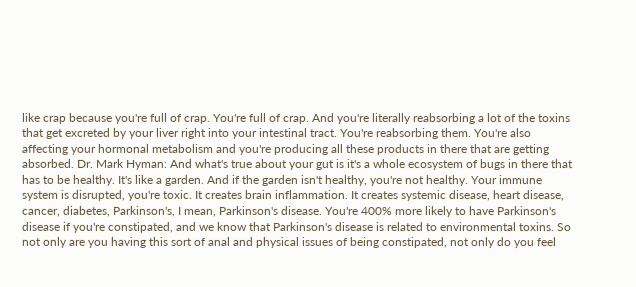like crap because you're full of crap. You're full of crap. And you're literally reabsorbing a lot of the toxins that get excreted by your liver right into your intestinal tract. You're reabsorbing them. You're also affecting your hormonal metabolism and you're producing all these products in there that are getting absorbed. Dr. Mark Hyman: And what's true about your gut is it's a whole ecosystem of bugs in there that has to be healthy. It's like a garden. And if the garden isn't healthy, you're not healthy. Your immune system is disrupted, you're toxic. It creates brain inflammation. It creates systemic disease, heart disease, cancer, diabetes, Parkinson's, I mean, Parkinson's disease. You're 400% more likely to have Parkinson's disease if you're constipated, and we know that Parkinson's disease is related to environmental toxins. So not only are you having this sort of anal and physical issues of being constipated, not only do you feel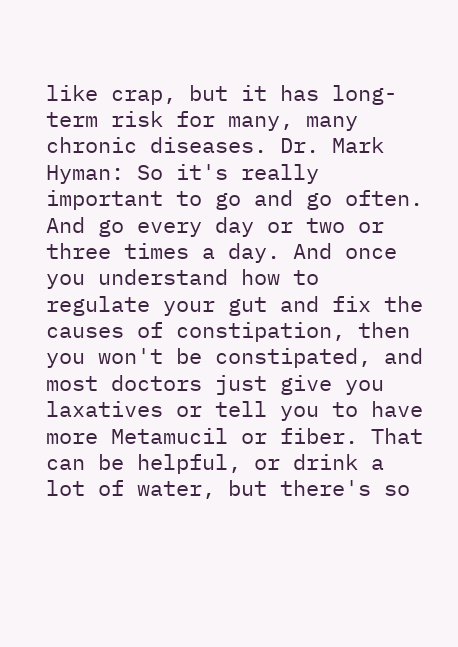like crap, but it has long-term risk for many, many chronic diseases. Dr. Mark Hyman: So it's really important to go and go often. And go every day or two or three times a day. And once you understand how to regulate your gut and fix the causes of constipation, then you won't be constipated, and most doctors just give you laxatives or tell you to have more Metamucil or fiber. That can be helpful, or drink a lot of water, but there's so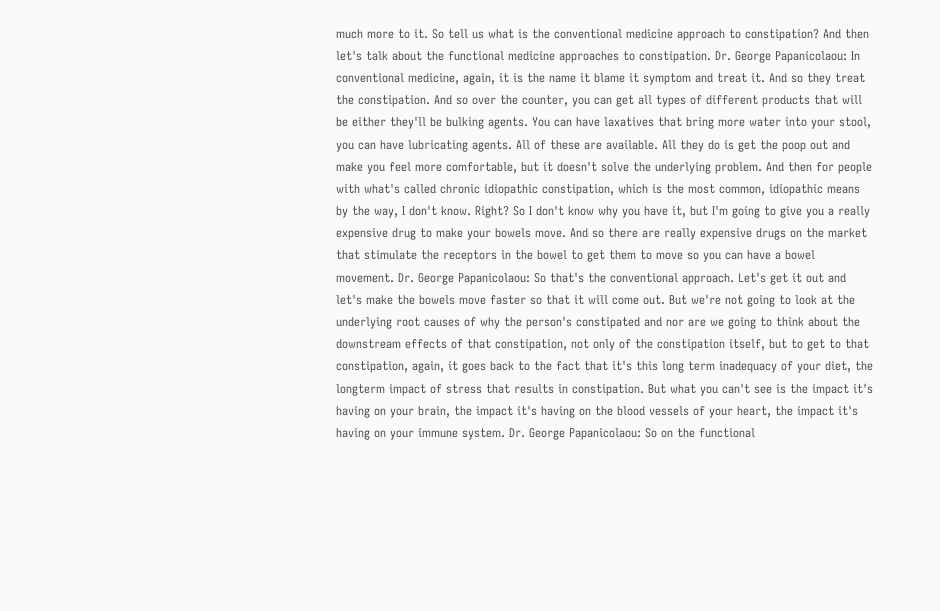much more to it. So tell us what is the conventional medicine approach to constipation? And then let's talk about the functional medicine approaches to constipation. Dr. George Papanicolaou: In conventional medicine, again, it is the name it blame it symptom and treat it. And so they treat the constipation. And so over the counter, you can get all types of different products that will be either they'll be bulking agents. You can have laxatives that bring more water into your stool, you can have lubricating agents. All of these are available. All they do is get the poop out and make you feel more comfortable, but it doesn't solve the underlying problem. And then for people with what's called chronic idiopathic constipation, which is the most common, idiopathic means by the way, I don't know. Right? So I don't know why you have it, but I'm going to give you a really expensive drug to make your bowels move. And so there are really expensive drugs on the market that stimulate the receptors in the bowel to get them to move so you can have a bowel movement. Dr. George Papanicolaou: So that's the conventional approach. Let's get it out and let's make the bowels move faster so that it will come out. But we're not going to look at the underlying root causes of why the person's constipated and nor are we going to think about the downstream effects of that constipation, not only of the constipation itself, but to get to that constipation, again, it goes back to the fact that it's this long term inadequacy of your diet, the longterm impact of stress that results in constipation. But what you can't see is the impact it's having on your brain, the impact it's having on the blood vessels of your heart, the impact it's having on your immune system. Dr. George Papanicolaou: So on the functional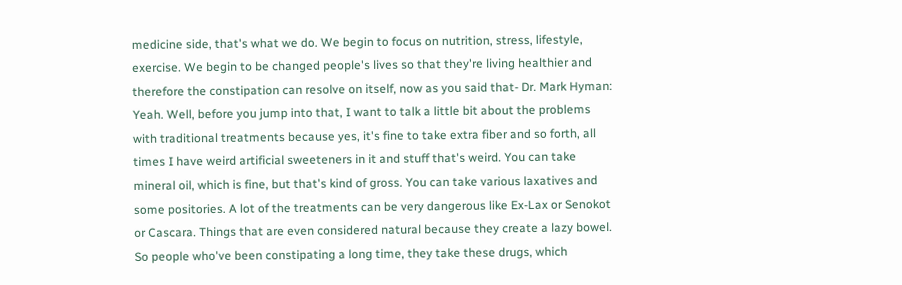medicine side, that's what we do. We begin to focus on nutrition, stress, lifestyle, exercise. We begin to be changed people's lives so that they're living healthier and therefore the constipation can resolve on itself, now as you said that- Dr. Mark Hyman: Yeah. Well, before you jump into that, I want to talk a little bit about the problems with traditional treatments because yes, it's fine to take extra fiber and so forth, all times I have weird artificial sweeteners in it and stuff that's weird. You can take mineral oil, which is fine, but that's kind of gross. You can take various laxatives and some positories. A lot of the treatments can be very dangerous like Ex-Lax or Senokot or Cascara. Things that are even considered natural because they create a lazy bowel. So people who've been constipating a long time, they take these drugs, which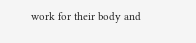work for their body and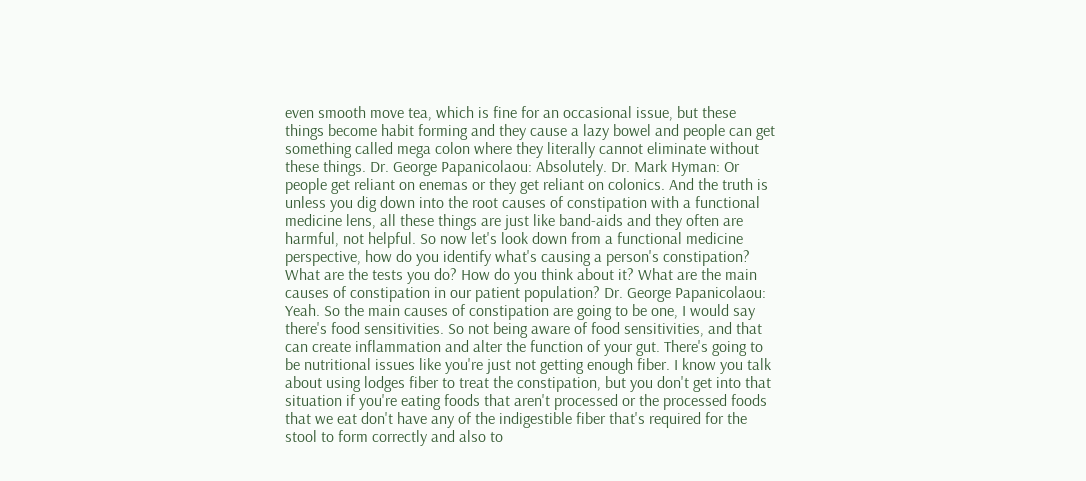even smooth move tea, which is fine for an occasional issue, but these things become habit forming and they cause a lazy bowel and people can get something called mega colon where they literally cannot eliminate without these things. Dr. George Papanicolaou: Absolutely. Dr. Mark Hyman: Or people get reliant on enemas or they get reliant on colonics. And the truth is unless you dig down into the root causes of constipation with a functional medicine lens, all these things are just like band-aids and they often are harmful, not helpful. So now let's look down from a functional medicine perspective, how do you identify what's causing a person's constipation? What are the tests you do? How do you think about it? What are the main causes of constipation in our patient population? Dr. George Papanicolaou: Yeah. So the main causes of constipation are going to be one, I would say there's food sensitivities. So not being aware of food sensitivities, and that can create inflammation and alter the function of your gut. There's going to be nutritional issues like you're just not getting enough fiber. I know you talk about using lodges fiber to treat the constipation, but you don't get into that situation if you're eating foods that aren't processed or the processed foods that we eat don't have any of the indigestible fiber that's required for the stool to form correctly and also to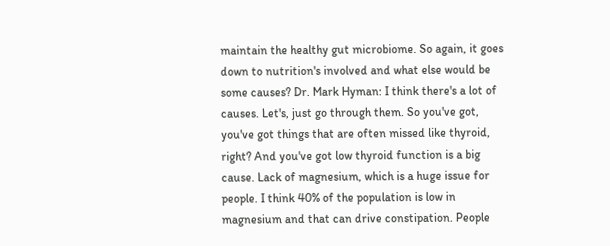maintain the healthy gut microbiome. So again, it goes down to nutrition's involved and what else would be some causes? Dr. Mark Hyman: I think there's a lot of causes. Let's, just go through them. So you've got, you've got things that are often missed like thyroid, right? And you've got low thyroid function is a big cause. Lack of magnesium, which is a huge issue for people. I think 40% of the population is low in magnesium and that can drive constipation. People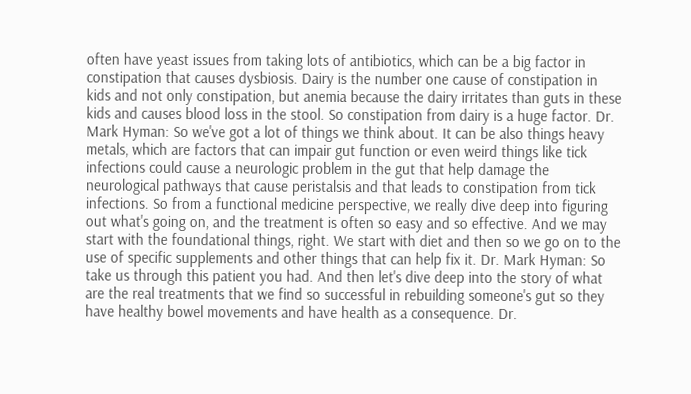often have yeast issues from taking lots of antibiotics, which can be a big factor in constipation that causes dysbiosis. Dairy is the number one cause of constipation in kids and not only constipation, but anemia because the dairy irritates than guts in these kids and causes blood loss in the stool. So constipation from dairy is a huge factor. Dr. Mark Hyman: So we've got a lot of things we think about. It can be also things heavy metals, which are factors that can impair gut function or even weird things like tick infections could cause a neurologic problem in the gut that help damage the neurological pathways that cause peristalsis and that leads to constipation from tick infections. So from a functional medicine perspective, we really dive deep into figuring out what's going on, and the treatment is often so easy and so effective. And we may start with the foundational things, right. We start with diet and then so we go on to the use of specific supplements and other things that can help fix it. Dr. Mark Hyman: So take us through this patient you had. And then let's dive deep into the story of what are the real treatments that we find so successful in rebuilding someone's gut so they have healthy bowel movements and have health as a consequence. Dr.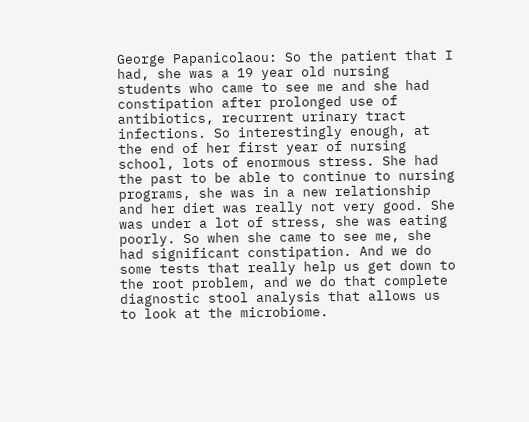George Papanicolaou: So the patient that I had, she was a 19 year old nursing students who came to see me and she had constipation after prolonged use of antibiotics, recurrent urinary tract infections. So interestingly enough, at the end of her first year of nursing school, lots of enormous stress. She had the past to be able to continue to nursing programs, she was in a new relationship and her diet was really not very good. She was under a lot of stress, she was eating poorly. So when she came to see me, she had significant constipation. And we do some tests that really help us get down to the root problem, and we do that complete diagnostic stool analysis that allows us to look at the microbiome.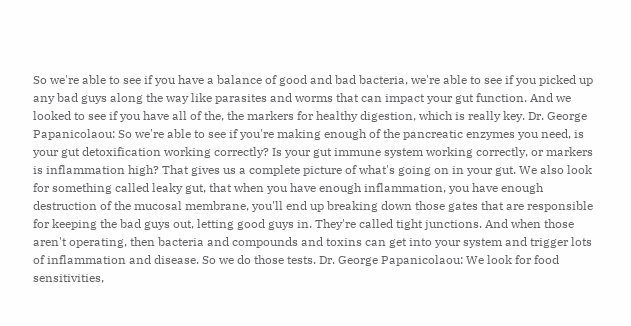So we're able to see if you have a balance of good and bad bacteria, we're able to see if you picked up any bad guys along the way like parasites and worms that can impact your gut function. And we looked to see if you have all of the, the markers for healthy digestion, which is really key. Dr. George Papanicolaou: So we're able to see if you're making enough of the pancreatic enzymes you need, is your gut detoxification working correctly? Is your gut immune system working correctly, or markers is inflammation high? That gives us a complete picture of what's going on in your gut. We also look for something called leaky gut, that when you have enough inflammation, you have enough destruction of the mucosal membrane, you'll end up breaking down those gates that are responsible for keeping the bad guys out, letting good guys in. They're called tight junctions. And when those aren't operating, then bacteria and compounds and toxins can get into your system and trigger lots of inflammation and disease. So we do those tests. Dr. George Papanicolaou: We look for food sensitivities,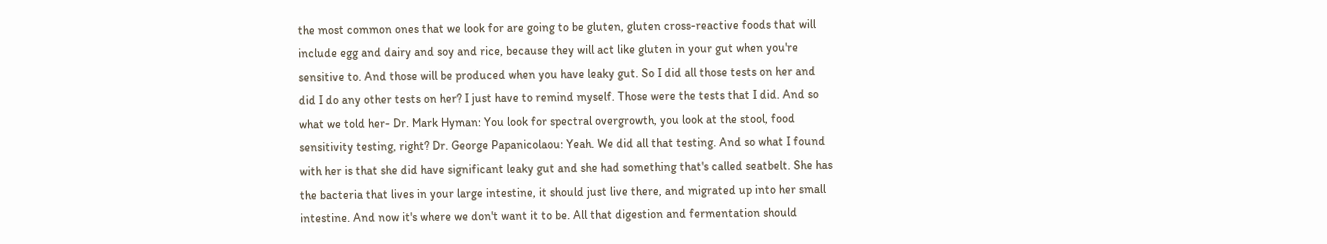the most common ones that we look for are going to be gluten, gluten cross-reactive foods that will include egg and dairy and soy and rice, because they will act like gluten in your gut when you're sensitive to. And those will be produced when you have leaky gut. So I did all those tests on her and did I do any other tests on her? I just have to remind myself. Those were the tests that I did. And so what we told her- Dr. Mark Hyman: You look for spectral overgrowth, you look at the stool, food sensitivity testing, right? Dr. George Papanicolaou: Yeah. We did all that testing. And so what I found with her is that she did have significant leaky gut and she had something that's called seatbelt. She has the bacteria that lives in your large intestine, it should just live there, and migrated up into her small intestine. And now it's where we don't want it to be. All that digestion and fermentation should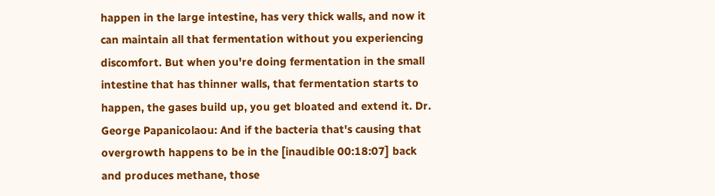happen in the large intestine, has very thick walls, and now it can maintain all that fermentation without you experiencing discomfort. But when you're doing fermentation in the small intestine that has thinner walls, that fermentation starts to happen, the gases build up, you get bloated and extend it. Dr. George Papanicolaou: And if the bacteria that's causing that overgrowth happens to be in the [inaudible 00:18:07] back and produces methane, those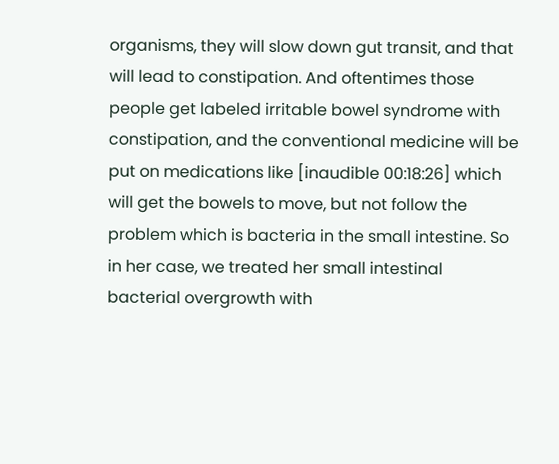organisms, they will slow down gut transit, and that will lead to constipation. And oftentimes those people get labeled irritable bowel syndrome with constipation, and the conventional medicine will be put on medications like [inaudible 00:18:26] which will get the bowels to move, but not follow the problem which is bacteria in the small intestine. So in her case, we treated her small intestinal bacterial overgrowth with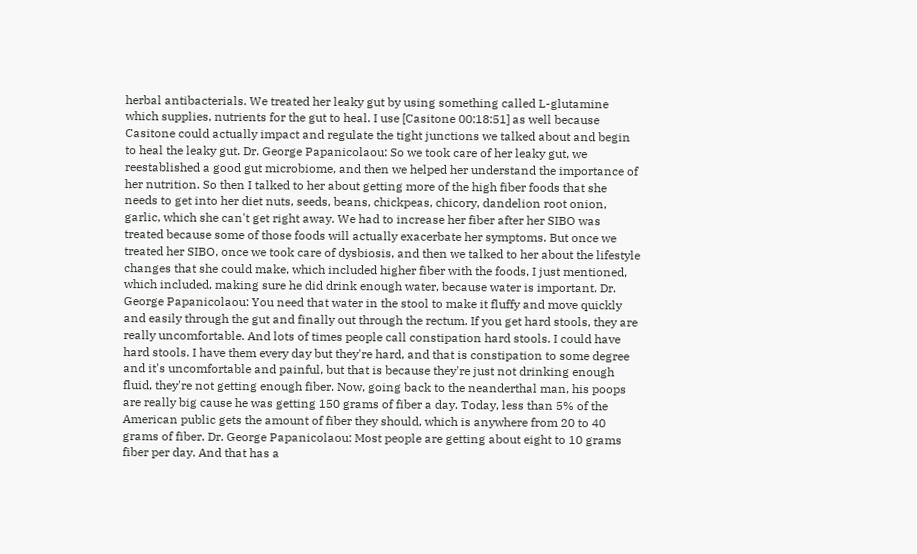herbal antibacterials. We treated her leaky gut by using something called L-glutamine which supplies, nutrients for the gut to heal. I use [Casitone 00:18:51] as well because Casitone could actually impact and regulate the tight junctions we talked about and begin to heal the leaky gut. Dr. George Papanicolaou: So we took care of her leaky gut, we reestablished a good gut microbiome, and then we helped her understand the importance of her nutrition. So then I talked to her about getting more of the high fiber foods that she needs to get into her diet nuts, seeds, beans, chickpeas, chicory, dandelion root onion, garlic, which she can't get right away. We had to increase her fiber after her SIBO was treated because some of those foods will actually exacerbate her symptoms. But once we treated her SIBO, once we took care of dysbiosis, and then we talked to her about the lifestyle changes that she could make, which included higher fiber with the foods, I just mentioned, which included, making sure he did drink enough water, because water is important. Dr. George Papanicolaou: You need that water in the stool to make it fluffy and move quickly and easily through the gut and finally out through the rectum. If you get hard stools, they are really uncomfortable. And lots of times people call constipation hard stools. I could have hard stools. I have them every day but they're hard, and that is constipation to some degree and it's uncomfortable and painful, but that is because they're just not drinking enough fluid, they're not getting enough fiber. Now, going back to the neanderthal man, his poops are really big cause he was getting 150 grams of fiber a day. Today, less than 5% of the American public gets the amount of fiber they should, which is anywhere from 20 to 40 grams of fiber. Dr. George Papanicolaou: Most people are getting about eight to 10 grams fiber per day. And that has a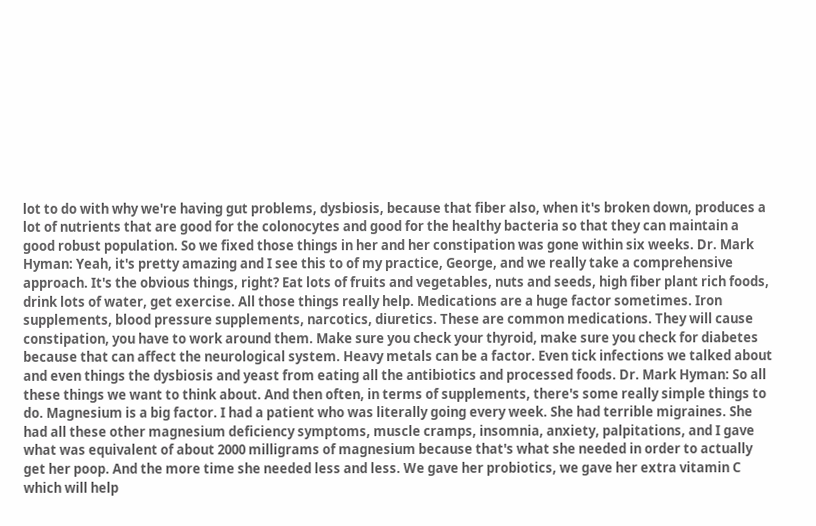lot to do with why we're having gut problems, dysbiosis, because that fiber also, when it's broken down, produces a lot of nutrients that are good for the colonocytes and good for the healthy bacteria so that they can maintain a good robust population. So we fixed those things in her and her constipation was gone within six weeks. Dr. Mark Hyman: Yeah, it's pretty amazing and I see this to of my practice, George, and we really take a comprehensive approach. It's the obvious things, right? Eat lots of fruits and vegetables, nuts and seeds, high fiber plant rich foods, drink lots of water, get exercise. All those things really help. Medications are a huge factor sometimes. Iron supplements, blood pressure supplements, narcotics, diuretics. These are common medications. They will cause constipation, you have to work around them. Make sure you check your thyroid, make sure you check for diabetes because that can affect the neurological system. Heavy metals can be a factor. Even tick infections we talked about and even things the dysbiosis and yeast from eating all the antibiotics and processed foods. Dr. Mark Hyman: So all these things we want to think about. And then often, in terms of supplements, there's some really simple things to do. Magnesium is a big factor. I had a patient who was literally going every week. She had terrible migraines. She had all these other magnesium deficiency symptoms, muscle cramps, insomnia, anxiety, palpitations, and I gave what was equivalent of about 2000 milligrams of magnesium because that's what she needed in order to actually get her poop. And the more time she needed less and less. We gave her probiotics, we gave her extra vitamin C which will help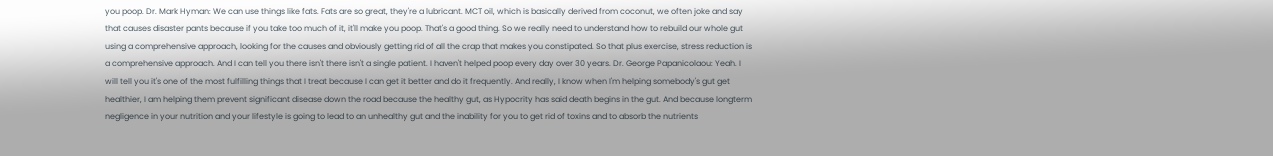you poop. Dr. Mark Hyman: We can use things like fats. Fats are so great, they're a lubricant. MCT oil, which is basically derived from coconut, we often joke and say that causes disaster pants because if you take too much of it, it'll make you poop. That's a good thing. So we really need to understand how to rebuild our whole gut using a comprehensive approach, looking for the causes and obviously getting rid of all the crap that makes you constipated. So that plus exercise, stress reduction is a comprehensive approach. And I can tell you there isn't there isn't a single patient. I haven't helped poop every day over 30 years. Dr. George Papanicolaou: Yeah. I will tell you it's one of the most fulfilling things that I treat because I can get it better and do it frequently. And really, I know when I'm helping somebody's gut get healthier, I am helping them prevent significant disease down the road because the healthy gut, as Hypocrity has said death begins in the gut. And because longterm negligence in your nutrition and your lifestyle is going to lead to an unhealthy gut and the inability for you to get rid of toxins and to absorb the nutrients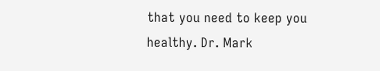that you need to keep you healthy. Dr. Mark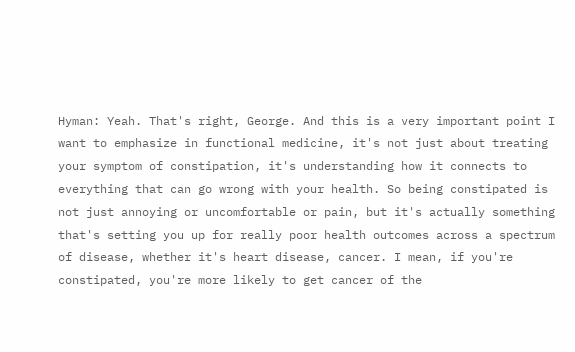Hyman: Yeah. That's right, George. And this is a very important point I want to emphasize in functional medicine, it's not just about treating your symptom of constipation, it's understanding how it connects to everything that can go wrong with your health. So being constipated is not just annoying or uncomfortable or pain, but it's actually something that's setting you up for really poor health outcomes across a spectrum of disease, whether it's heart disease, cancer. I mean, if you're constipated, you're more likely to get cancer of the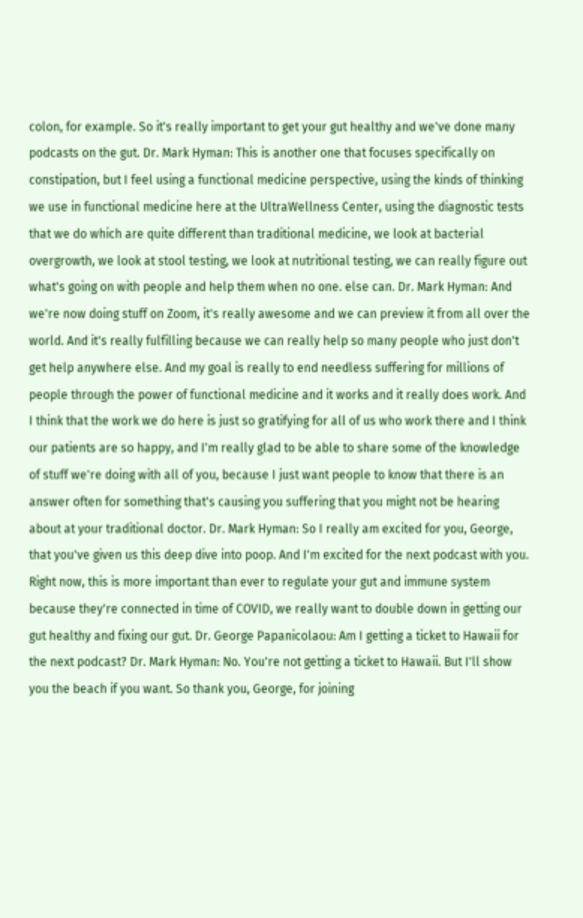colon, for example. So it's really important to get your gut healthy and we've done many podcasts on the gut. Dr. Mark Hyman: This is another one that focuses specifically on constipation, but I feel using a functional medicine perspective, using the kinds of thinking we use in functional medicine here at the UltraWellness Center, using the diagnostic tests that we do which are quite different than traditional medicine, we look at bacterial overgrowth, we look at stool testing, we look at nutritional testing, we can really figure out what's going on with people and help them when no one. else can. Dr. Mark Hyman: And we're now doing stuff on Zoom, it's really awesome and we can preview it from all over the world. And it's really fulfilling because we can really help so many people who just don't get help anywhere else. And my goal is really to end needless suffering for millions of people through the power of functional medicine and it works and it really does work. And I think that the work we do here is just so gratifying for all of us who work there and I think our patients are so happy, and I'm really glad to be able to share some of the knowledge of stuff we're doing with all of you, because I just want people to know that there is an answer often for something that's causing you suffering that you might not be hearing about at your traditional doctor. Dr. Mark Hyman: So I really am excited for you, George, that you've given us this deep dive into poop. And I'm excited for the next podcast with you. Right now, this is more important than ever to regulate your gut and immune system because they're connected in time of COVID, we really want to double down in getting our gut healthy and fixing our gut. Dr. George Papanicolaou: Am I getting a ticket to Hawaii for the next podcast? Dr. Mark Hyman: No. You're not getting a ticket to Hawaii. But I'll show you the beach if you want. So thank you, George, for joining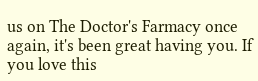us on The Doctor's Farmacy once again, it's been great having you. If you love this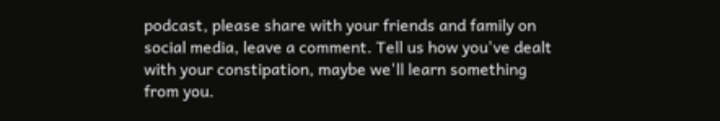podcast, please share with your friends and family on social media, leave a comment. Tell us how you've dealt with your constipation, maybe we'll learn something from you.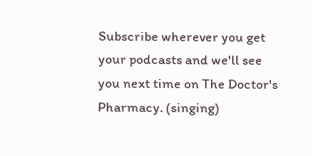Subscribe wherever you get your podcasts and we'll see you next time on The Doctor's Pharmacy. (singing)